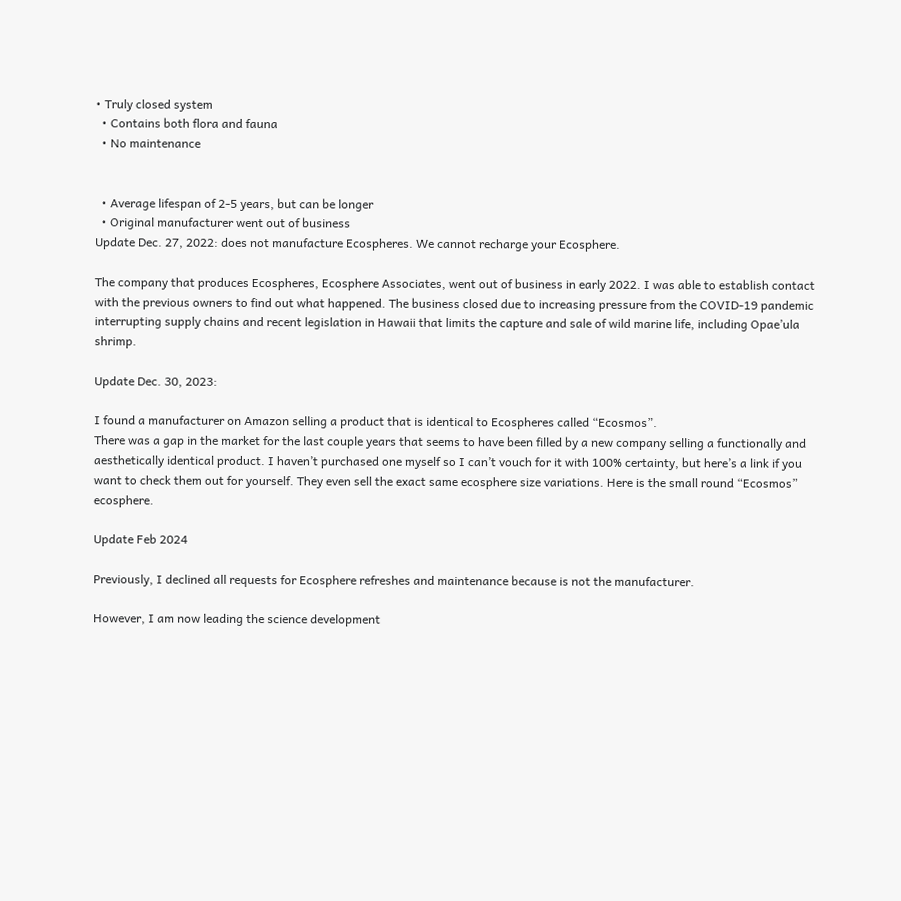• Truly closed system
  • Contains both flora and fauna
  • No maintenance


  • Average lifespan of 2-5 years, but can be longer
  • Original manufacturer went out of business
Update Dec. 27, 2022: does not manufacture Ecospheres. We cannot recharge your Ecosphere.

The company that produces Ecospheres, Ecosphere Associates, went out of business in early 2022. I was able to establish contact with the previous owners to find out what happened. The business closed due to increasing pressure from the COVID-19 pandemic interrupting supply chains and recent legislation in Hawaii that limits the capture and sale of wild marine life, including Opae’ula shrimp.

Update Dec. 30, 2023:

I found a manufacturer on Amazon selling a product that is identical to Ecospheres called “Ecosmos”.
There was a gap in the market for the last couple years that seems to have been filled by a new company selling a functionally and aesthetically identical product. I haven’t purchased one myself so I can’t vouch for it with 100% certainty, but here’s a link if you want to check them out for yourself. They even sell the exact same ecosphere size variations. Here is the small round “Ecosmos” ecosphere.

Update Feb 2024

Previously, I declined all requests for Ecosphere refreshes and maintenance because is not the manufacturer.

However, I am now leading the science development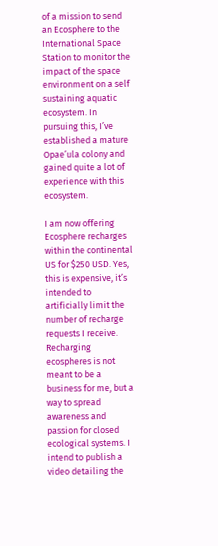of a mission to send an Ecosphere to the International Space Station to monitor the impact of the space environment on a self sustaining aquatic ecosystem. In pursuing this, I’ve established a mature Opae’ula colony and gained quite a lot of experience with this ecosystem.

I am now offering Ecosphere recharges within the continental US for $250 USD. Yes, this is expensive, it’s intended to artificially limit the number of recharge requests I receive. Recharging ecospheres is not meant to be a business for me, but a way to spread awareness and passion for closed ecological systems. I intend to publish a video detailing the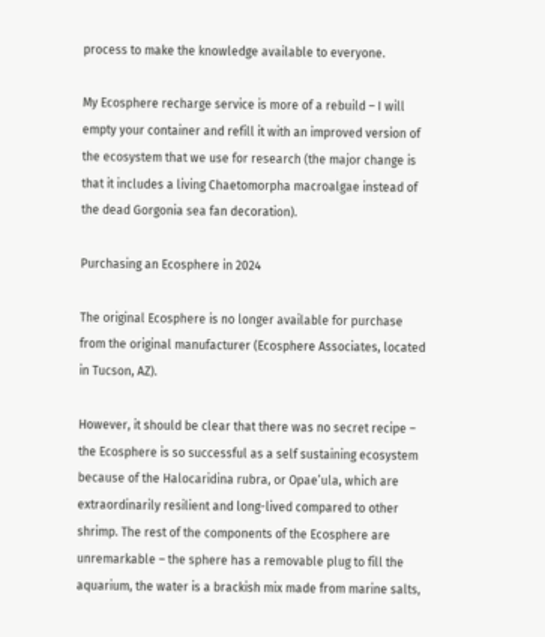process to make the knowledge available to everyone.

My Ecosphere recharge service is more of a rebuild – I will empty your container and refill it with an improved version of the ecosystem that we use for research (the major change is that it includes a living Chaetomorpha macroalgae instead of the dead Gorgonia sea fan decoration).

Purchasing an Ecosphere in 2024

The original Ecosphere is no longer available for purchase from the original manufacturer (Ecosphere Associates, located in Tucson, AZ).

However, it should be clear that there was no secret recipe – the Ecosphere is so successful as a self sustaining ecosystem because of the Halocaridina rubra, or Opae’ula, which are extraordinarily resilient and long-lived compared to other shrimp. The rest of the components of the Ecosphere are unremarkable – the sphere has a removable plug to fill the aquarium, the water is a brackish mix made from marine salts,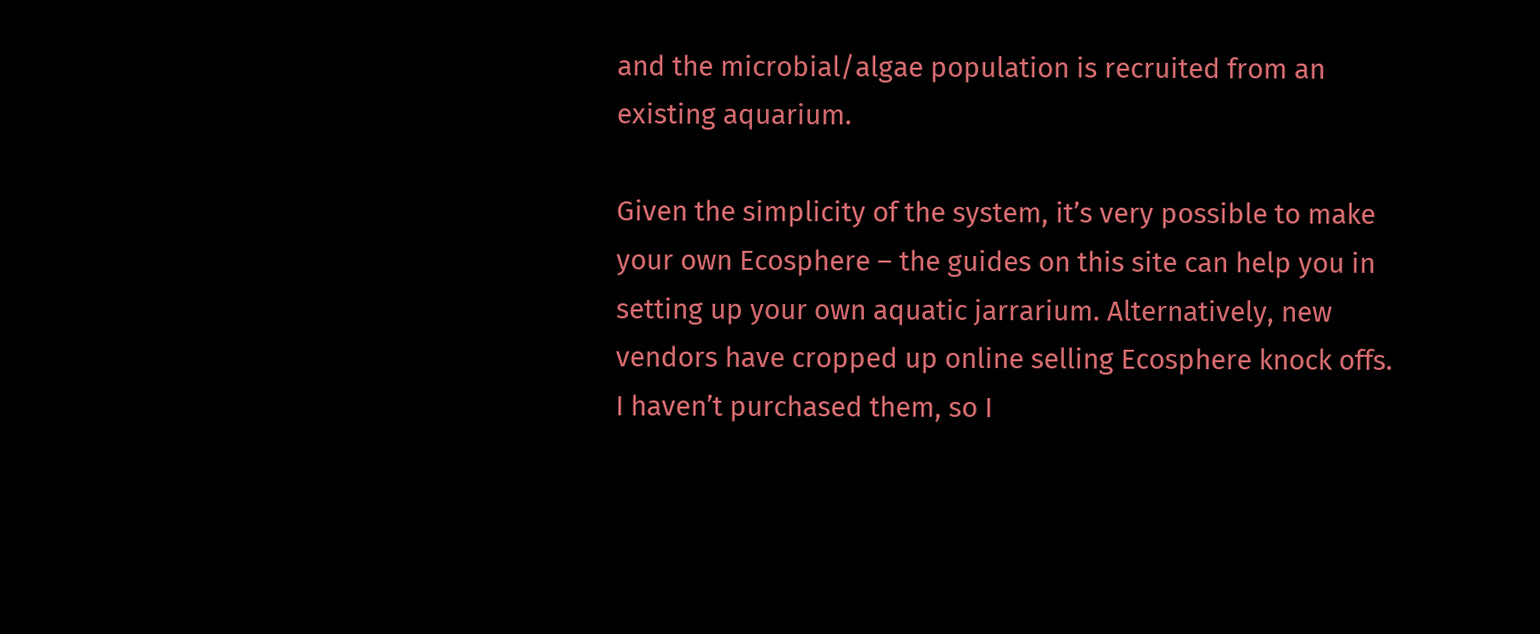and the microbial/algae population is recruited from an existing aquarium.

Given the simplicity of the system, it’s very possible to make your own Ecosphere – the guides on this site can help you in setting up your own aquatic jarrarium. Alternatively, new vendors have cropped up online selling Ecosphere knock offs. I haven’t purchased them, so I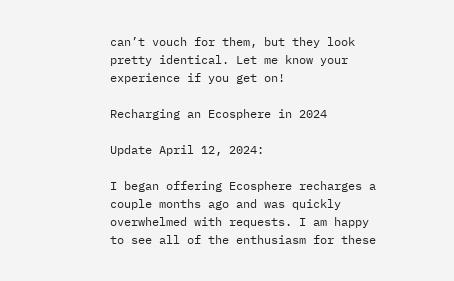can’t vouch for them, but they look pretty identical. Let me know your experience if you get on!

Recharging an Ecosphere in 2024

Update April 12, 2024:

I began offering Ecosphere recharges a couple months ago and was quickly overwhelmed with requests. I am happy to see all of the enthusiasm for these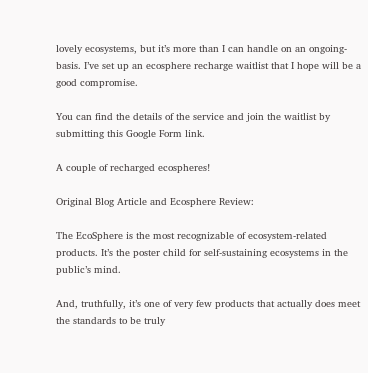lovely ecosystems, but it’s more than I can handle on an ongoing-basis. I’ve set up an ecosphere recharge waitlist that I hope will be a good compromise.

You can find the details of the service and join the waitlist by submitting this Google Form link.

A couple of recharged ecospheres!

Original Blog Article and Ecosphere Review:

The EcoSphere is the most recognizable of ecosystem-related products. It’s the poster child for self-sustaining ecosystems in the public’s mind.

And, truthfully, it’s one of very few products that actually does meet the standards to be truly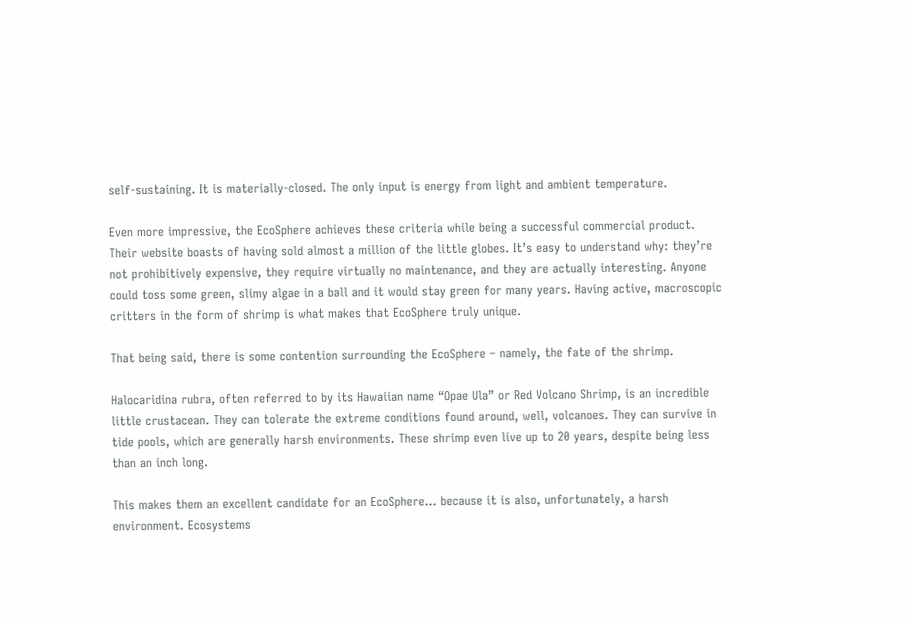self-sustaining. It is materially-closed. The only input is energy from light and ambient temperature.

Even more impressive, the EcoSphere achieves these criteria while being a successful commercial product. Their website boasts of having sold almost a million of the little globes. It’s easy to understand why: they’re not prohibitively expensive, they require virtually no maintenance, and they are actually interesting. Anyone could toss some green, slimy algae in a ball and it would stay green for many years. Having active, macroscopic critters in the form of shrimp is what makes that EcoSphere truly unique.

That being said, there is some contention surrounding the EcoSphere – namely, the fate of the shrimp.

Halocaridina rubra, often referred to by its Hawaiian name “Opae Ula” or Red Volcano Shrimp, is an incredible little crustacean. They can tolerate the extreme conditions found around, well, volcanoes. They can survive in tide pools, which are generally harsh environments. These shrimp even live up to 20 years, despite being less than an inch long.

This makes them an excellent candidate for an EcoSphere… because it is also, unfortunately, a harsh environment. Ecosystems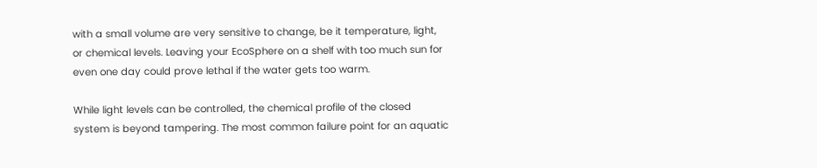with a small volume are very sensitive to change, be it temperature, light, or chemical levels. Leaving your EcoSphere on a shelf with too much sun for even one day could prove lethal if the water gets too warm.

While light levels can be controlled, the chemical profile of the closed system is beyond tampering. The most common failure point for an aquatic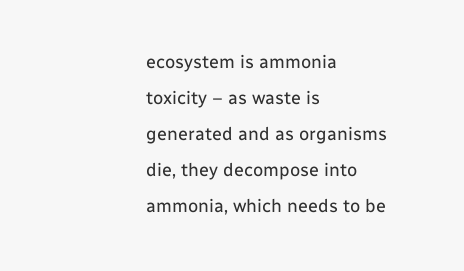ecosystem is ammonia toxicity – as waste is generated and as organisms die, they decompose into ammonia, which needs to be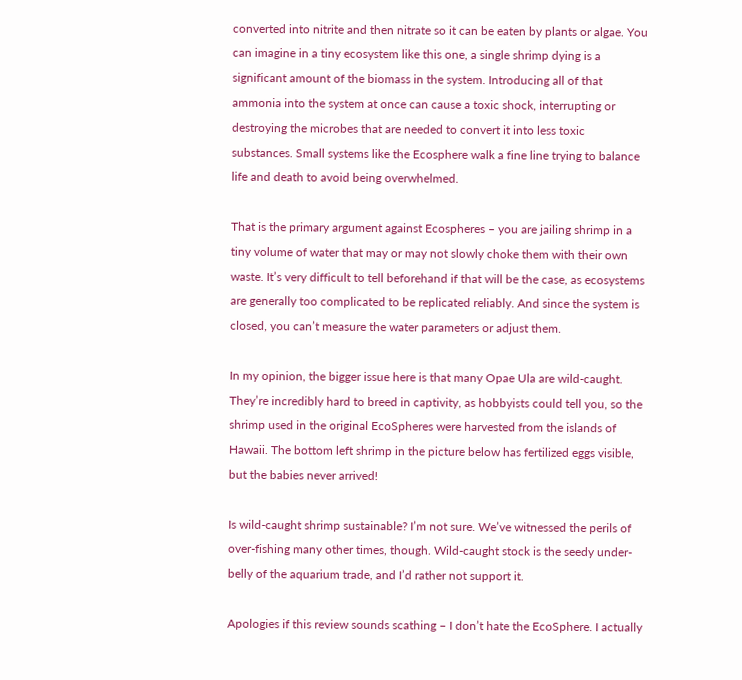converted into nitrite and then nitrate so it can be eaten by plants or algae. You can imagine in a tiny ecosystem like this one, a single shrimp dying is a significant amount of the biomass in the system. Introducing all of that ammonia into the system at once can cause a toxic shock, interrupting or destroying the microbes that are needed to convert it into less toxic substances. Small systems like the Ecosphere walk a fine line trying to balance life and death to avoid being overwhelmed.

That is the primary argument against Ecospheres – you are jailing shrimp in a tiny volume of water that may or may not slowly choke them with their own waste. It’s very difficult to tell beforehand if that will be the case, as ecosystems are generally too complicated to be replicated reliably. And since the system is closed, you can’t measure the water parameters or adjust them.

In my opinion, the bigger issue here is that many Opae Ula are wild-caught. They’re incredibly hard to breed in captivity, as hobbyists could tell you, so the shrimp used in the original EcoSpheres were harvested from the islands of Hawaii. The bottom left shrimp in the picture below has fertilized eggs visible, but the babies never arrived!

Is wild-caught shrimp sustainable? I’m not sure. We’ve witnessed the perils of over-fishing many other times, though. Wild-caught stock is the seedy under-belly of the aquarium trade, and I’d rather not support it.

Apologies if this review sounds scathing – I don’t hate the EcoSphere. I actually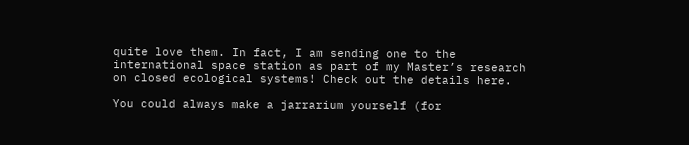quite love them. In fact, I am sending one to the international space station as part of my Master’s research on closed ecological systems! Check out the details here.

You could always make a jarrarium yourself (for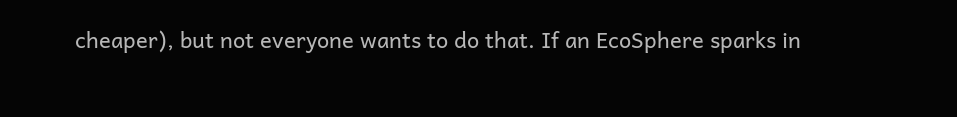cheaper), but not everyone wants to do that. If an EcoSphere sparks in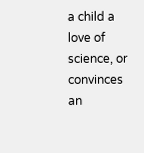a child a love of science, or convinces an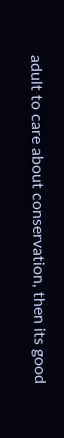adult to care about conservation, then its good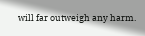will far outweigh any harm.